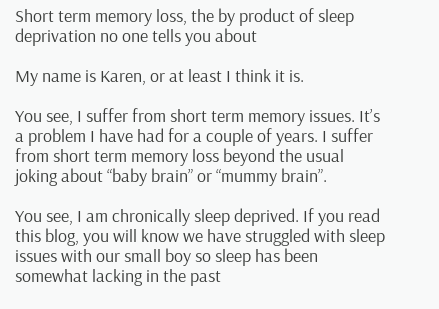Short term memory loss, the by product of sleep deprivation no one tells you about

My name is Karen, or at least I think it is.

You see, I suffer from short term memory issues. It’s a problem I have had for a couple of years. I suffer from short term memory loss beyond the usual joking about “baby brain” or “mummy brain”.

You see, I am chronically sleep deprived. If you read this blog, you will know we have struggled with sleep issues with our small boy so sleep has been somewhat lacking in the past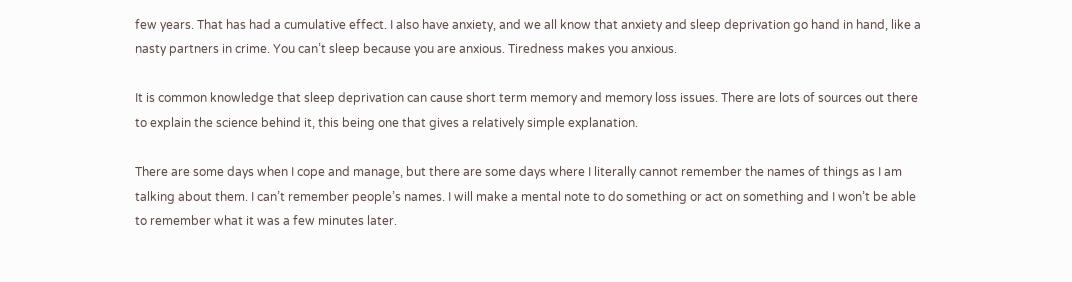few years. That has had a cumulative effect. I also have anxiety, and we all know that anxiety and sleep deprivation go hand in hand, like a nasty partners in crime. You can’t sleep because you are anxious. Tiredness makes you anxious.

It is common knowledge that sleep deprivation can cause short term memory and memory loss issues. There are lots of sources out there to explain the science behind it, this being one that gives a relatively simple explanation.

There are some days when I cope and manage, but there are some days where I literally cannot remember the names of things as I am talking about them. I can’t remember people’s names. I will make a mental note to do something or act on something and I won’t be able to remember what it was a few minutes later.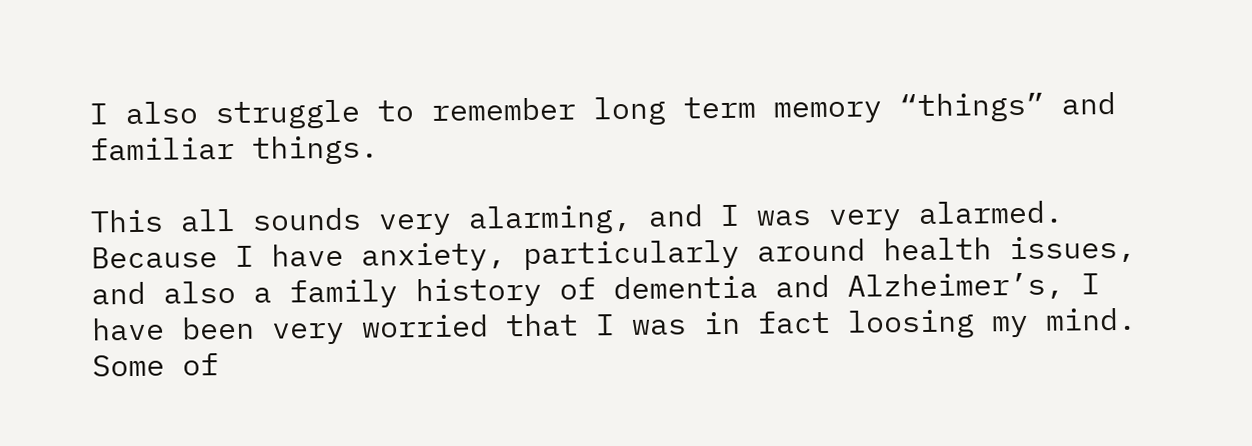I also struggle to remember long term memory “things” and familiar things.

This all sounds very alarming, and I was very alarmed. Because I have anxiety, particularly around health issues, and also a family history of dementia and Alzheimer’s, I have been very worried that I was in fact loosing my mind. Some of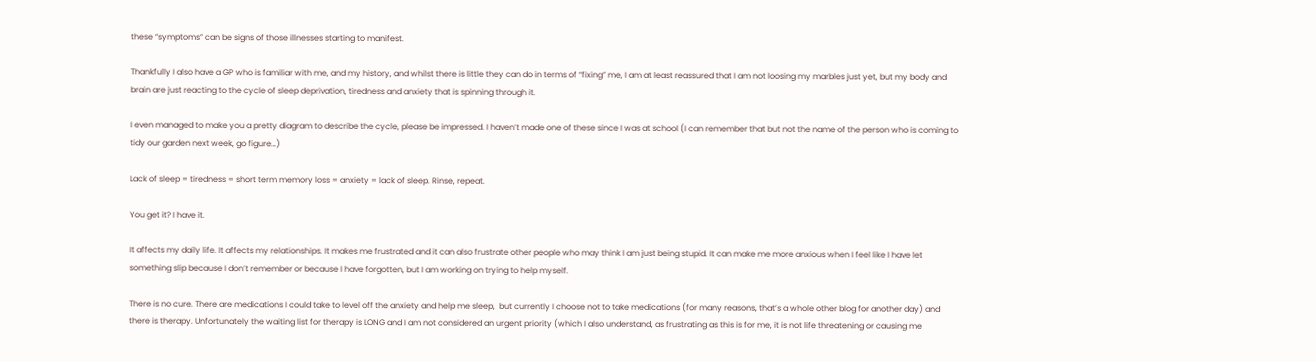these “symptoms” can be signs of those illnesses starting to manifest.

Thankfully I also have a GP who is familiar with me, and my history, and whilst there is little they can do in terms of “fixing” me, I am at least reassured that I am not loosing my marbles just yet, but my body and brain are just reacting to the cycle of sleep deprivation, tiredness and anxiety that is spinning through it.

I even managed to make you a pretty diagram to describe the cycle, please be impressed. I haven’t made one of these since I was at school (I can remember that but not the name of the person who is coming to tidy our garden next week, go figure…)

Lack of sleep = tiredness = short term memory loss = anxiety = lack of sleep. Rinse, repeat.

You get it? I have it.

It affects my daily life. It affects my relationships. It makes me frustrated and it can also frustrate other people who may think I am just being stupid. It can make me more anxious when I feel like I have let something slip because I don’t remember or because I have forgotten, but I am working on trying to help myself.

There is no cure. There are medications I could take to level off the anxiety and help me sleep,  but currently I choose not to take medications (for many reasons, that’s a whole other blog for another day) and there is therapy. Unfortunately the waiting list for therapy is LONG and I am not considered an urgent priority (which I also understand, as frustrating as this is for me, it is not life threatening or causing me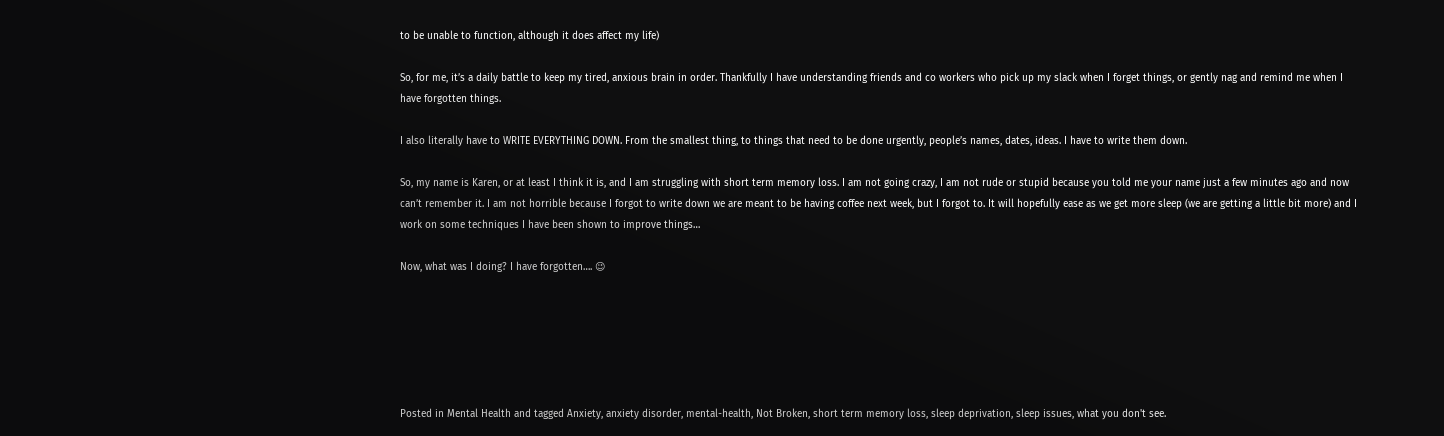to be unable to function, although it does affect my life)

So, for me, it’s a daily battle to keep my tired, anxious brain in order. Thankfully I have understanding friends and co workers who pick up my slack when I forget things, or gently nag and remind me when I have forgotten things.

I also literally have to WRITE EVERYTHING DOWN. From the smallest thing, to things that need to be done urgently, people’s names, dates, ideas. I have to write them down.

So, my name is Karen, or at least I think it is, and I am struggling with short term memory loss. I am not going crazy, I am not rude or stupid because you told me your name just a few minutes ago and now can’t remember it. I am not horrible because I forgot to write down we are meant to be having coffee next week, but I forgot to. It will hopefully ease as we get more sleep (we are getting a little bit more) and I work on some techniques I have been shown to improve things…

Now, what was I doing? I have forgotten…. 😉






Posted in Mental Health and tagged Anxiety, anxiety disorder, mental-health, Not Broken, short term memory loss, sleep deprivation, sleep issues, what you don't see.